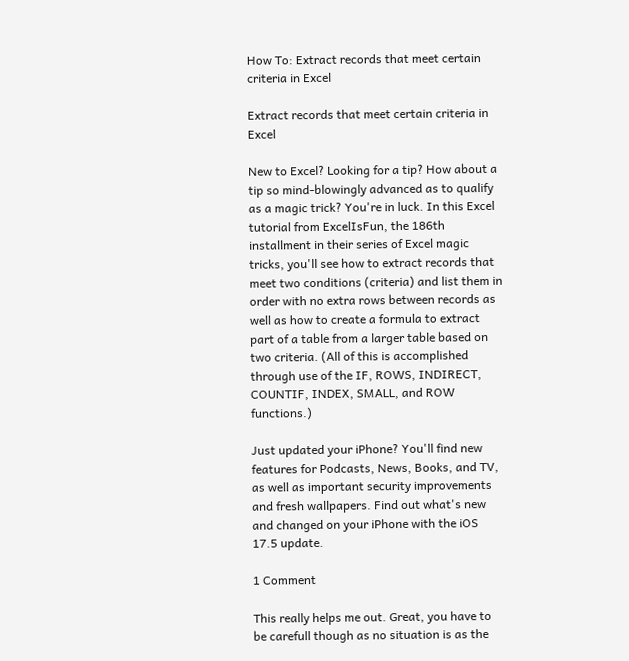How To: Extract records that meet certain criteria in Excel

Extract records that meet certain criteria in Excel

New to Excel? Looking for a tip? How about a tip so mind-blowingly advanced as to qualify as a magic trick? You're in luck. In this Excel tutorial from ExcelIsFun, the 186th installment in their series of Excel magic tricks, you'll see how to extract records that meet two conditions (criteria) and list them in order with no extra rows between records as well as how to create a formula to extract part of a table from a larger table based on two criteria. (All of this is accomplished through use of the IF, ROWS, INDIRECT, COUNTIF, INDEX, SMALL, and ROW functions.)

Just updated your iPhone? You'll find new features for Podcasts, News, Books, and TV, as well as important security improvements and fresh wallpapers. Find out what's new and changed on your iPhone with the iOS 17.5 update.

1 Comment

This really helps me out. Great, you have to be carefull though as no situation is as the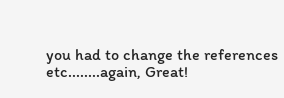you had to change the references etc........again, Great!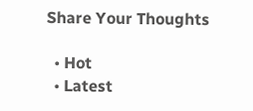Share Your Thoughts

  • Hot
  • Latest